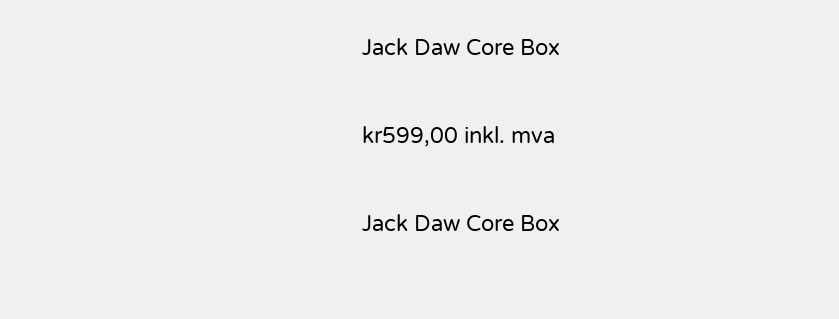Jack Daw Core Box

kr599,00 inkl. mva

Jack Daw Core Box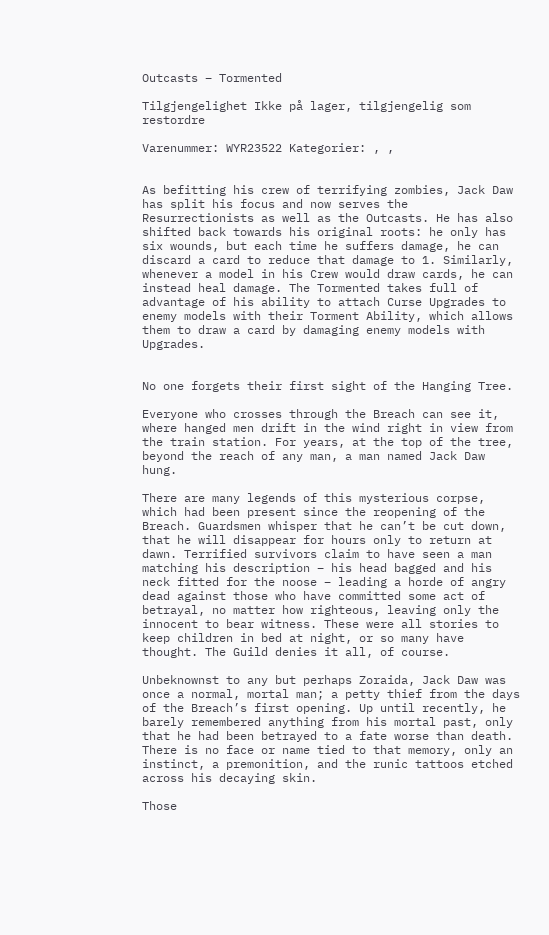Outcasts – Tormented

Tilgjengelighet Ikke på lager, tilgjengelig som restordre

Varenummer: WYR23522 Kategorier: , ,


As befitting his crew of terrifying zombies, Jack Daw has split his focus and now serves the Resurrectionists as well as the Outcasts. He has also shifted back towards his original roots: he only has six wounds, but each time he suffers damage, he can discard a card to reduce that damage to 1. Similarly, whenever a model in his Crew would draw cards, he can instead heal damage. The Tormented takes full of advantage of his ability to attach Curse Upgrades to enemy models with their Torment Ability, which allows them to draw a card by damaging enemy models with Upgrades.


No one forgets their first sight of the Hanging Tree.

Everyone who crosses through the Breach can see it, where hanged men drift in the wind right in view from the train station. For years, at the top of the tree, beyond the reach of any man, a man named Jack Daw hung.

There are many legends of this mysterious corpse, which had been present since the reopening of the Breach. Guardsmen whisper that he can’t be cut down, that he will disappear for hours only to return at dawn. Terrified survivors claim to have seen a man matching his description – his head bagged and his neck fitted for the noose – leading a horde of angry dead against those who have committed some act of betrayal, no matter how righteous, leaving only the innocent to bear witness. These were all stories to keep children in bed at night, or so many have thought. The Guild denies it all, of course.

Unbeknownst to any but perhaps Zoraida, Jack Daw was once a normal, mortal man; a petty thief from the days of the Breach’s first opening. Up until recently, he barely remembered anything from his mortal past, only that he had been betrayed to a fate worse than death. There is no face or name tied to that memory, only an instinct, a premonition, and the runic tattoos etched across his decaying skin.

Those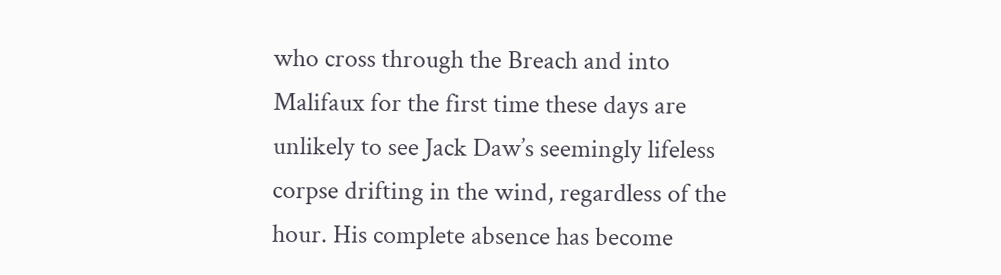who cross through the Breach and into Malifaux for the first time these days are unlikely to see Jack Daw’s seemingly lifeless corpse drifting in the wind, regardless of the hour. His complete absence has become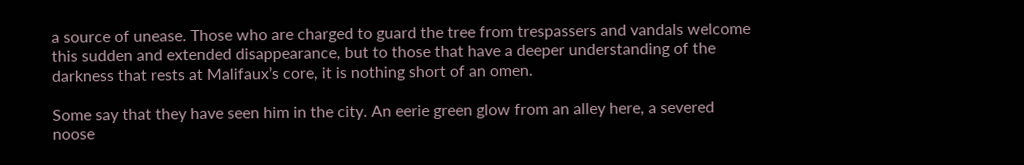a source of unease. Those who are charged to guard the tree from trespassers and vandals welcome this sudden and extended disappearance, but to those that have a deeper understanding of the darkness that rests at Malifaux’s core, it is nothing short of an omen.

Some say that they have seen him in the city. An eerie green glow from an alley here, a severed noose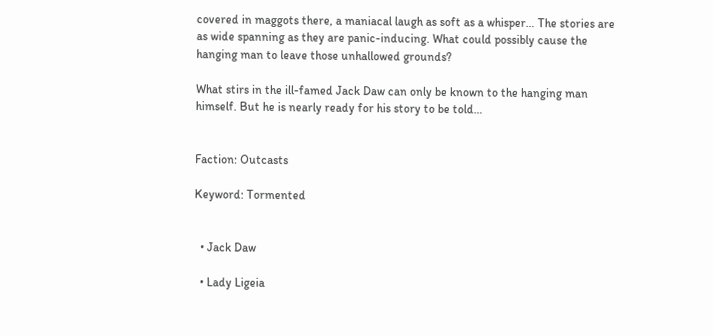covered in maggots there, a maniacal laugh as soft as a whisper… The stories are as wide spanning as they are panic-inducing. What could possibly cause the hanging man to leave those unhallowed grounds?

What stirs in the ill-famed Jack Daw can only be known to the hanging man himself. But he is nearly ready for his story to be told…


Faction: Outcasts

Keyword: Tormented


  • Jack Daw

  • Lady Ligeia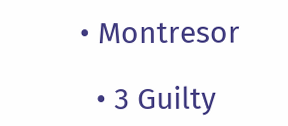• Montresor

  • 3 Guilty